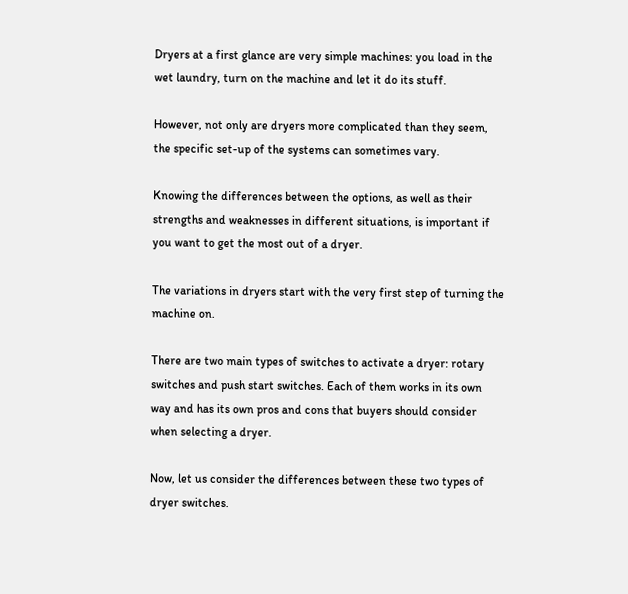Dryers at a first glance are very simple machines: you load in the wet laundry, turn on the machine and let it do its stuff.

However, not only are dryers more complicated than they seem, the specific set-up of the systems can sometimes vary.

Knowing the differences between the options, as well as their strengths and weaknesses in different situations, is important if you want to get the most out of a dryer.

The variations in dryers start with the very first step of turning the machine on.

There are two main types of switches to activate a dryer: rotary switches and push start switches. Each of them works in its own way and has its own pros and cons that buyers should consider when selecting a dryer.

Now, let us consider the differences between these two types of dryer switches.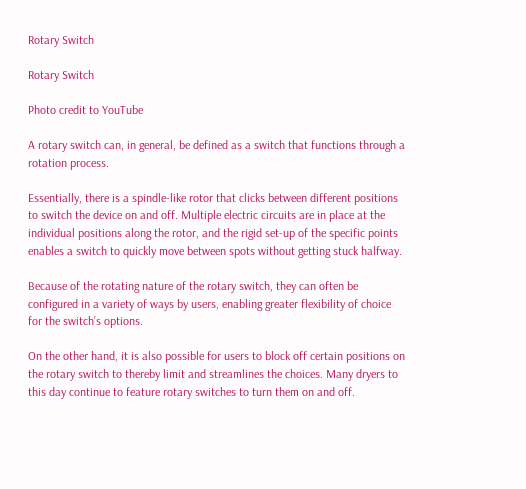Rotary Switch

Rotary Switch

Photo credit to YouTube

A rotary switch can, in general, be defined as a switch that functions through a rotation process.

Essentially, there is a spindle-like rotor that clicks between different positions to switch the device on and off. Multiple electric circuits are in place at the individual positions along the rotor, and the rigid set-up of the specific points enables a switch to quickly move between spots without getting stuck halfway.

Because of the rotating nature of the rotary switch, they can often be configured in a variety of ways by users, enabling greater flexibility of choice for the switch’s options.

On the other hand, it is also possible for users to block off certain positions on the rotary switch to thereby limit and streamlines the choices. Many dryers to this day continue to feature rotary switches to turn them on and off.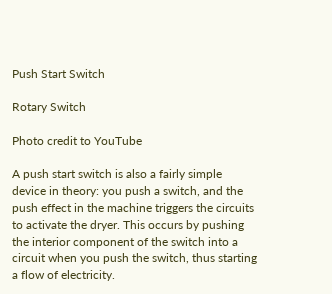Push Start Switch

Rotary Switch

Photo credit to YouTube

A push start switch is also a fairly simple device in theory: you push a switch, and the push effect in the machine triggers the circuits to activate the dryer. This occurs by pushing the interior component of the switch into a circuit when you push the switch, thus starting a flow of electricity.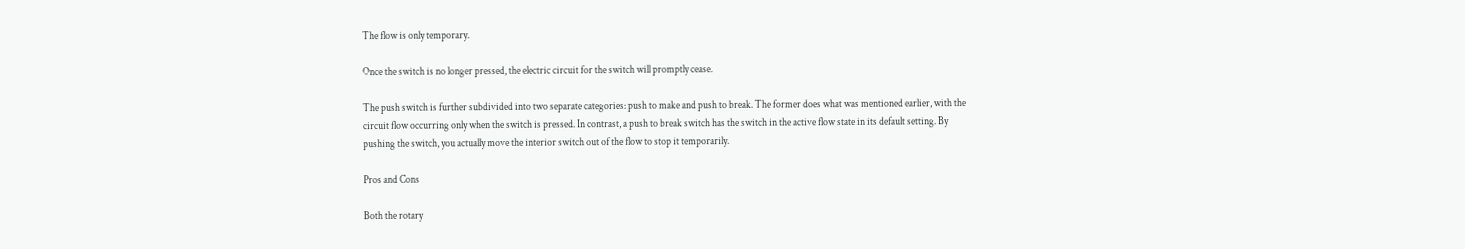The flow is only temporary.

Once the switch is no longer pressed, the electric circuit for the switch will promptly cease.

The push switch is further subdivided into two separate categories: push to make and push to break. The former does what was mentioned earlier, with the circuit flow occurring only when the switch is pressed. In contrast, a push to break switch has the switch in the active flow state in its default setting. By pushing the switch, you actually move the interior switch out of the flow to stop it temporarily.

Pros and Cons

Both the rotary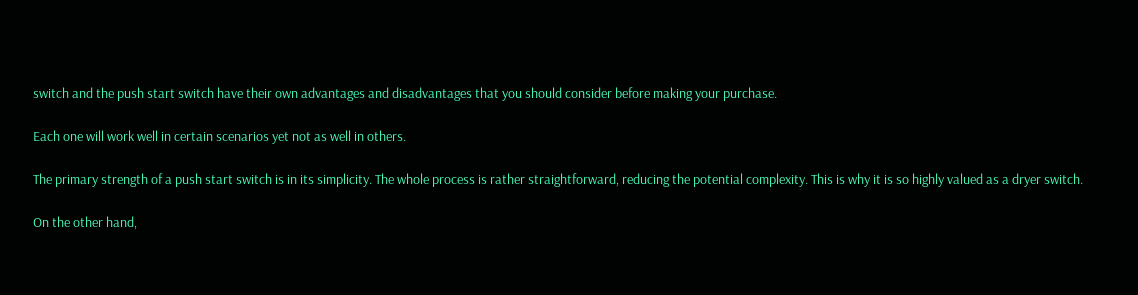switch and the push start switch have their own advantages and disadvantages that you should consider before making your purchase.

Each one will work well in certain scenarios yet not as well in others.

The primary strength of a push start switch is in its simplicity. The whole process is rather straightforward, reducing the potential complexity. This is why it is so highly valued as a dryer switch.

On the other hand,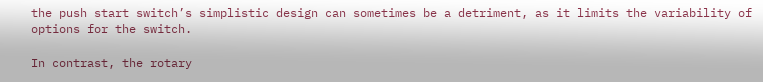the push start switch’s simplistic design can sometimes be a detriment, as it limits the variability of options for the switch.

In contrast, the rotary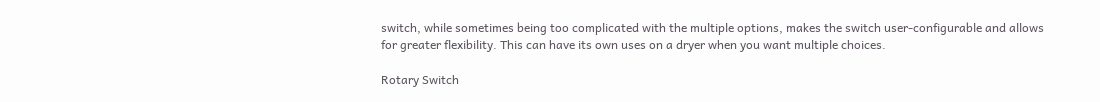switch, while sometimes being too complicated with the multiple options, makes the switch user-configurable and allows for greater flexibility. This can have its own uses on a dryer when you want multiple choices.

Rotary Switch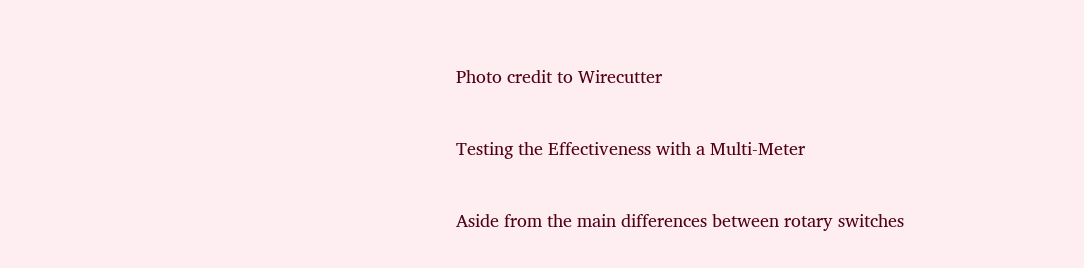Photo credit to Wirecutter

Testing the Effectiveness with a Multi-Meter

Aside from the main differences between rotary switches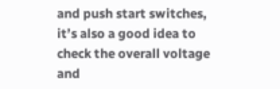and push start switches, it’s also a good idea to check the overall voltage and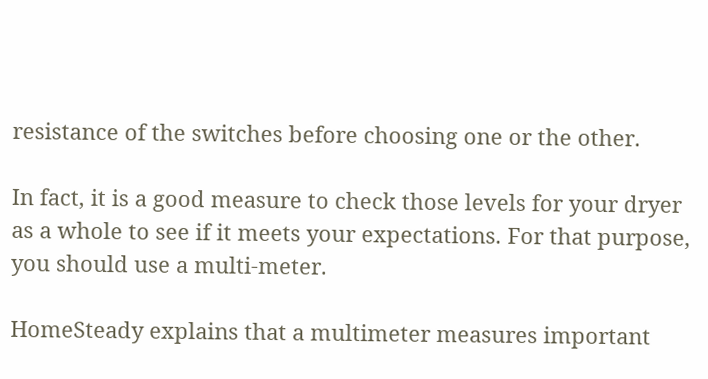resistance of the switches before choosing one or the other.

In fact, it is a good measure to check those levels for your dryer as a whole to see if it meets your expectations. For that purpose, you should use a multi-meter.

HomeSteady explains that a multimeter measures important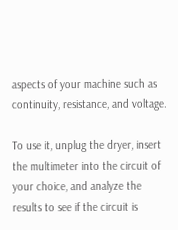aspects of your machine such as continuity, resistance, and voltage.

To use it, unplug the dryer, insert the multimeter into the circuit of your choice, and analyze the results to see if the circuit is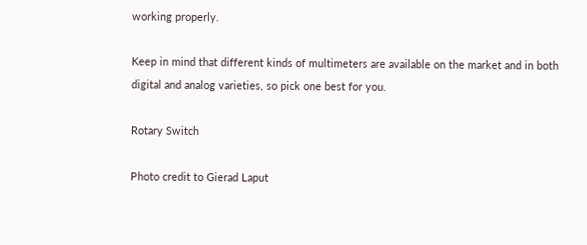working properly.

Keep in mind that different kinds of multimeters are available on the market and in both digital and analog varieties, so pick one best for you.

Rotary Switch

Photo credit to Gierad Laput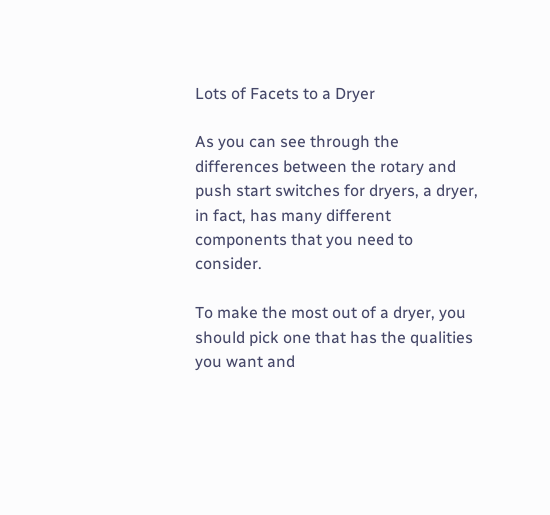Lots of Facets to a Dryer

As you can see through the differences between the rotary and push start switches for dryers, a dryer, in fact, has many different components that you need to consider.

To make the most out of a dryer, you should pick one that has the qualities you want and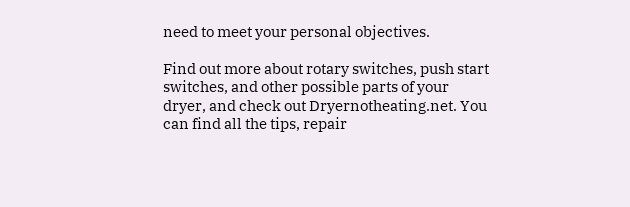need to meet your personal objectives.

Find out more about rotary switches, push start switches, and other possible parts of your dryer, and check out Dryernotheating.net. You can find all the tips, repair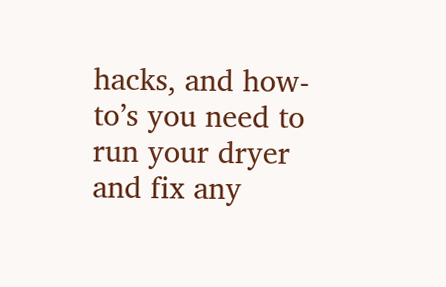hacks, and how-to’s you need to run your dryer and fix any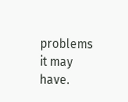problems it may have.